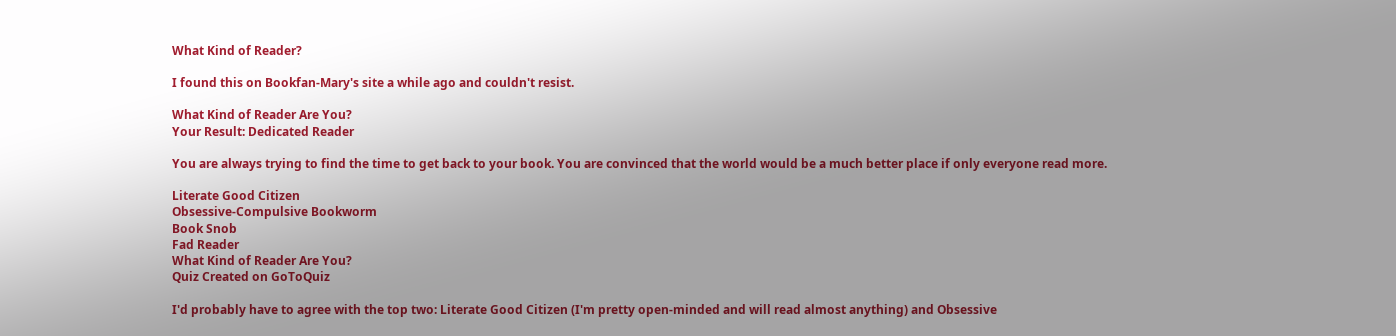What Kind of Reader?

I found this on Bookfan-Mary's site a while ago and couldn't resist.

What Kind of Reader Are You?
Your Result: Dedicated Reader

You are always trying to find the time to get back to your book. You are convinced that the world would be a much better place if only everyone read more.

Literate Good Citizen
Obsessive-Compulsive Bookworm
Book Snob
Fad Reader
What Kind of Reader Are You?
Quiz Created on GoToQuiz

I'd probably have to agree with the top two: Literate Good Citizen (I'm pretty open-minded and will read almost anything) and Obsessive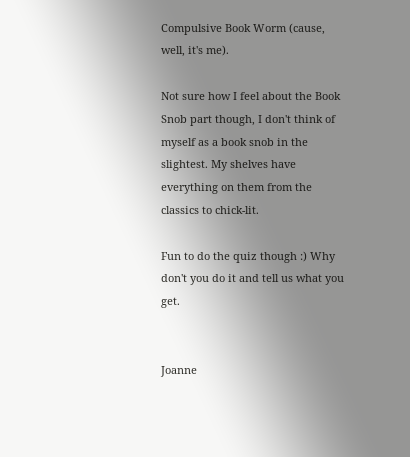Compulsive Book Worm (cause, well, it's me).

Not sure how I feel about the Book Snob part though, I don't think of myself as a book snob in the slightest. My shelves have everything on them from the classics to chick-lit.

Fun to do the quiz though :) Why don't you do it and tell us what you get.


Joanne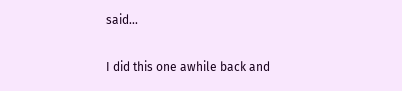said...

I did this one awhile back and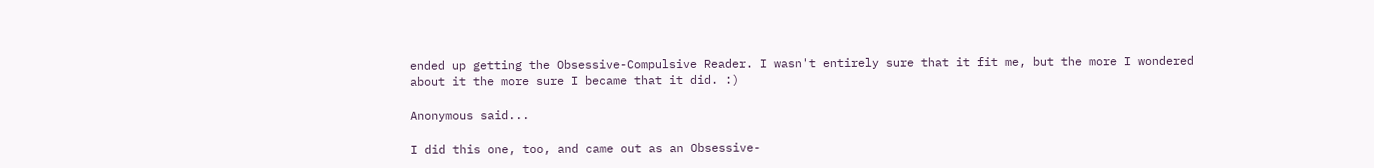ended up getting the Obsessive-Compulsive Reader. I wasn't entirely sure that it fit me, but the more I wondered about it the more sure I became that it did. :)

Anonymous said...

I did this one, too, and came out as an Obsessive-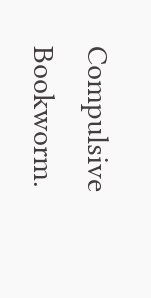Compulsive Bookworm.